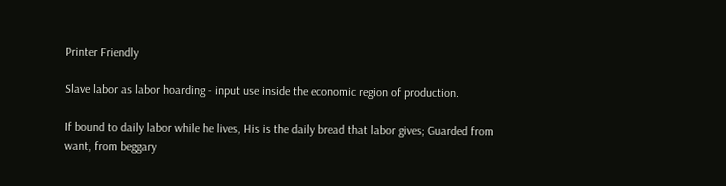Printer Friendly

Slave labor as labor hoarding - input use inside the economic region of production.

If bound to daily labor while he lives, His is the daily bread that labor gives; Guarded from want, from beggary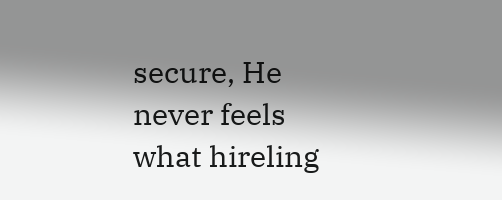secure, He never feels what hireling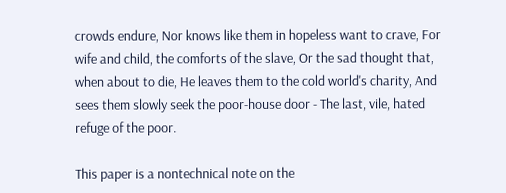crowds endure, Nor knows like them in hopeless want to crave, For wife and child, the comforts of the slave, Or the sad thought that, when about to die, He leaves them to the cold world's charity, And sees them slowly seek the poor-house door - The last, vile, hated refuge of the poor.

This paper is a nontechnical note on the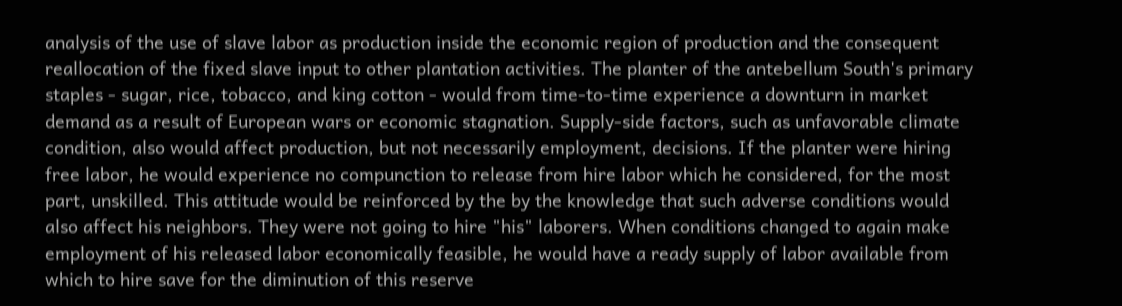analysis of the use of slave labor as production inside the economic region of production and the consequent reallocation of the fixed slave input to other plantation activities. The planter of the antebellum South's primary staples - sugar, rice, tobacco, and king cotton - would from time-to-time experience a downturn in market demand as a result of European wars or economic stagnation. Supply-side factors, such as unfavorable climate condition, also would affect production, but not necessarily employment, decisions. If the planter were hiring free labor, he would experience no compunction to release from hire labor which he considered, for the most part, unskilled. This attitude would be reinforced by the by the knowledge that such adverse conditions would also affect his neighbors. They were not going to hire "his" laborers. When conditions changed to again make employment of his released labor economically feasible, he would have a ready supply of labor available from which to hire save for the diminution of this reserve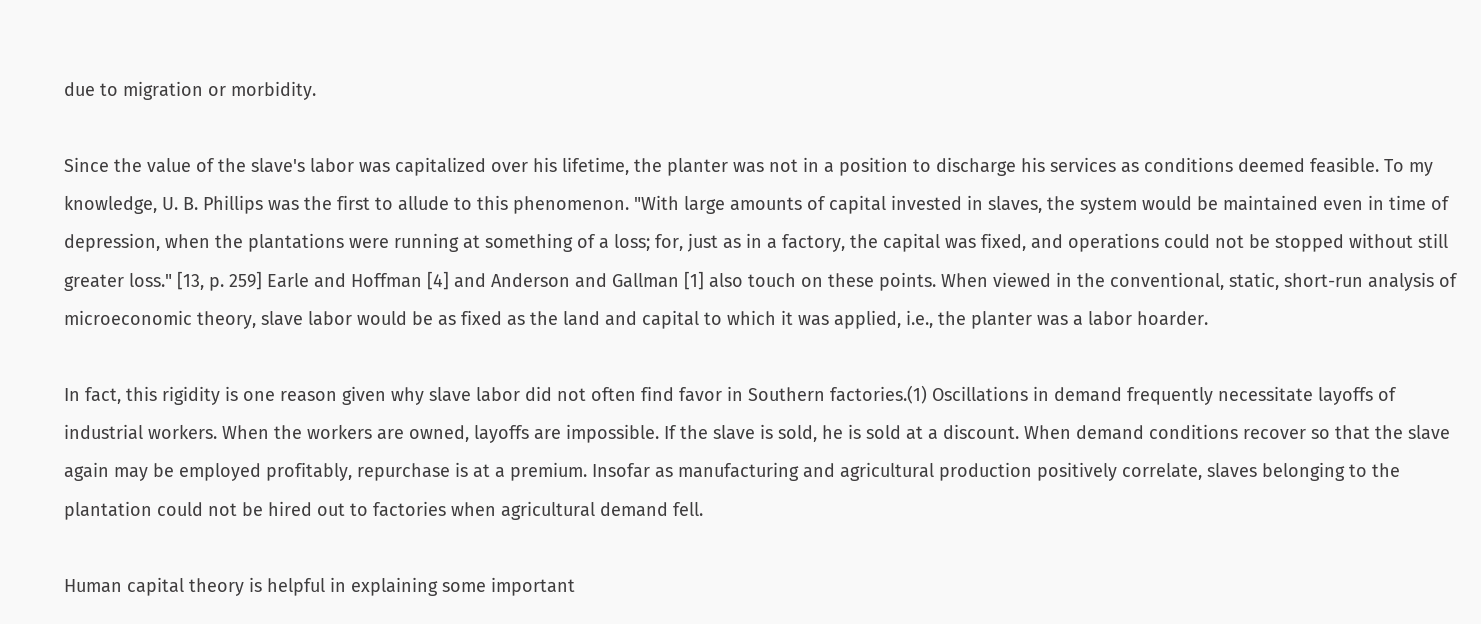due to migration or morbidity.

Since the value of the slave's labor was capitalized over his lifetime, the planter was not in a position to discharge his services as conditions deemed feasible. To my knowledge, U. B. Phillips was the first to allude to this phenomenon. "With large amounts of capital invested in slaves, the system would be maintained even in time of depression, when the plantations were running at something of a loss; for, just as in a factory, the capital was fixed, and operations could not be stopped without still greater loss." [13, p. 259] Earle and Hoffman [4] and Anderson and Gallman [1] also touch on these points. When viewed in the conventional, static, short-run analysis of microeconomic theory, slave labor would be as fixed as the land and capital to which it was applied, i.e., the planter was a labor hoarder.

In fact, this rigidity is one reason given why slave labor did not often find favor in Southern factories.(1) Oscillations in demand frequently necessitate layoffs of industrial workers. When the workers are owned, layoffs are impossible. If the slave is sold, he is sold at a discount. When demand conditions recover so that the slave again may be employed profitably, repurchase is at a premium. Insofar as manufacturing and agricultural production positively correlate, slaves belonging to the plantation could not be hired out to factories when agricultural demand fell.

Human capital theory is helpful in explaining some important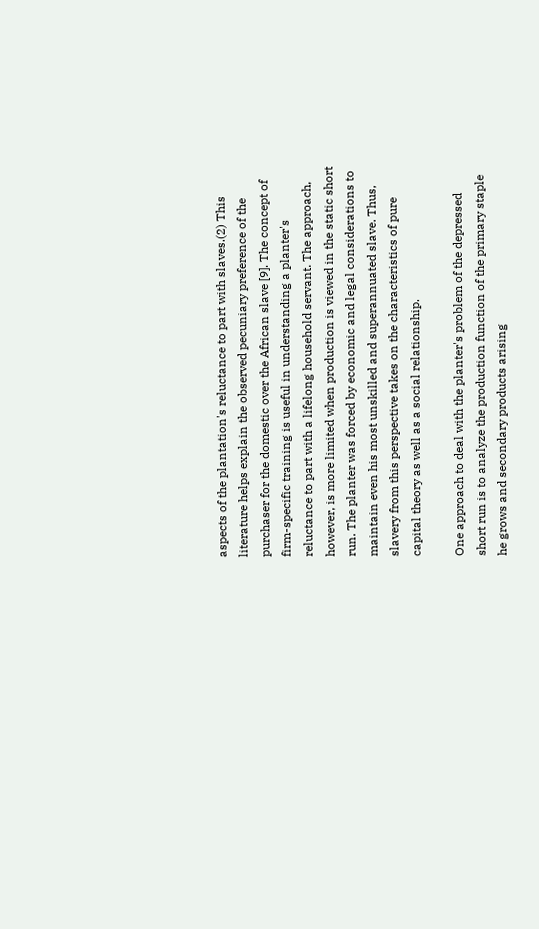aspects of the plantation's reluctance to part with slaves.(2) This literature helps explain the observed pecuniary preference of the purchaser for the domestic over the African slave [9]. The concept of firm-specific training is useful in understanding a planter's reluctance to part with a lifelong household servant. The approach, however, is more limited when production is viewed in the static short run. The planter was forced by economic and legal considerations to maintain even his most unskilled and superannuated slave. Thus, slavery from this perspective takes on the characteristics of pure capital theory as well as a social relationship.

One approach to deal with the planter's problem of the depressed short run is to analyze the production function of the primary staple he grows and secondary products arising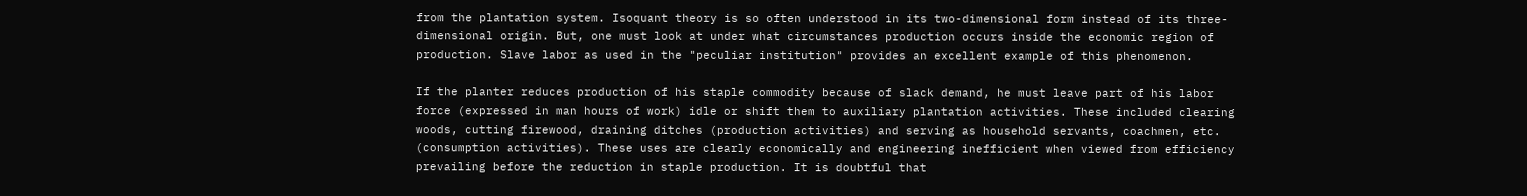from the plantation system. Isoquant theory is so often understood in its two-dimensional form instead of its three-dimensional origin. But, one must look at under what circumstances production occurs inside the economic region of production. Slave labor as used in the "peculiar institution" provides an excellent example of this phenomenon.

If the planter reduces production of his staple commodity because of slack demand, he must leave part of his labor force (expressed in man hours of work) idle or shift them to auxiliary plantation activities. These included clearing woods, cutting firewood, draining ditches (production activities) and serving as household servants, coachmen, etc. (consumption activities). These uses are clearly economically and engineering inefficient when viewed from efficiency prevailing before the reduction in staple production. It is doubtful that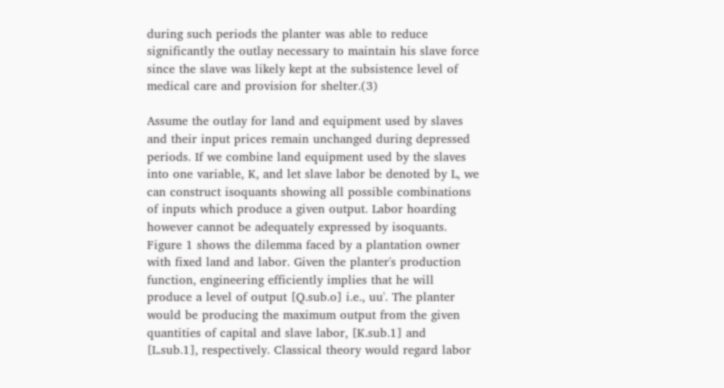during such periods the planter was able to reduce significantly the outlay necessary to maintain his slave force since the slave was likely kept at the subsistence level of medical care and provision for shelter.(3)

Assume the outlay for land and equipment used by slaves and their input prices remain unchanged during depressed periods. If we combine land equipment used by the slaves into one variable, K, and let slave labor be denoted by L, we can construct isoquants showing all possible combinations of inputs which produce a given output. Labor hoarding however cannot be adequately expressed by isoquants. Figure 1 shows the dilemma faced by a plantation owner with fixed land and labor. Given the planter's production function, engineering efficiently implies that he will produce a level of output [Q.sub.o] i.e., uu'. The planter would be producing the maximum output from the given quantities of capital and slave labor, [K.sub.1] and [L.sub.1], respectively. Classical theory would regard labor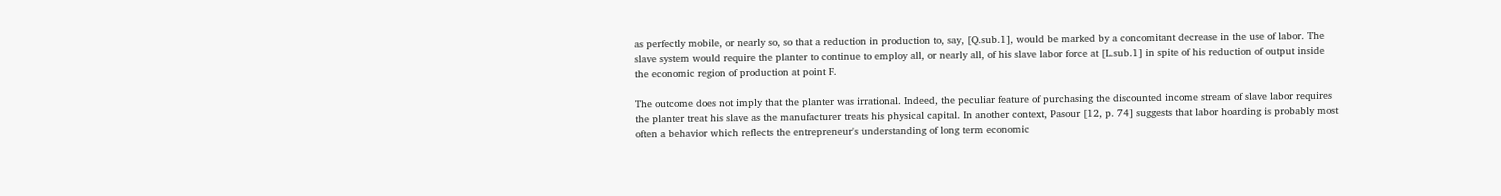as perfectly mobile, or nearly so, so that a reduction in production to, say, [Q.sub.1], would be marked by a concomitant decrease in the use of labor. The slave system would require the planter to continue to employ all, or nearly all, of his slave labor force at [L.sub.1] in spite of his reduction of output inside the economic region of production at point F.

The outcome does not imply that the planter was irrational. Indeed, the peculiar feature of purchasing the discounted income stream of slave labor requires the planter treat his slave as the manufacturer treats his physical capital. In another context, Pasour [12, p. 74] suggests that labor hoarding is probably most often a behavior which reflects the entrepreneur's understanding of long term economic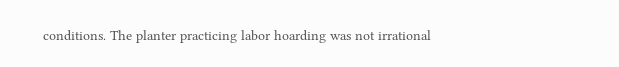conditions. The planter practicing labor hoarding was not irrational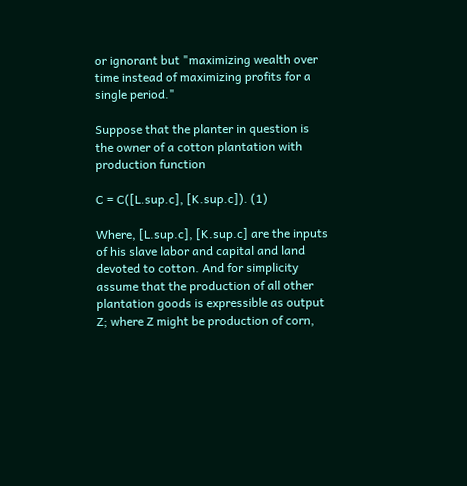or ignorant but "maximizing wealth over time instead of maximizing profits for a single period."

Suppose that the planter in question is the owner of a cotton plantation with production function

C = C([L.sup.c], [K.sup.c]). (1)

Where, [L.sup.c], [K.sup.c] are the inputs of his slave labor and capital and land devoted to cotton. And for simplicity assume that the production of all other plantation goods is expressible as output Z; where Z might be production of corn,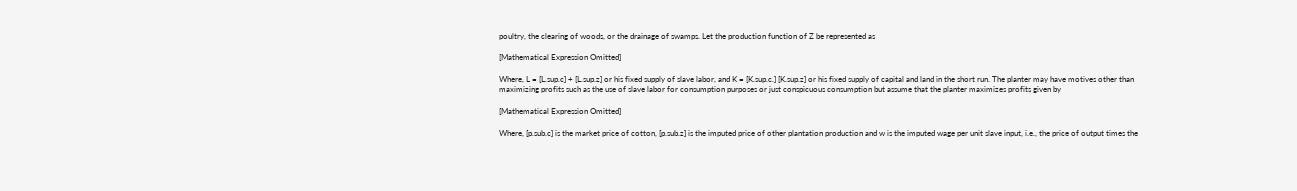poultry, the clearing of woods, or the drainage of swamps. Let the production function of Z be represented as

[Mathematical Expression Omitted]

Where, L = [L.sup.c] + [L.sup.z] or his fixed supply of slave labor, and K = [K.sup.c.] [K.sup.z] or his fixed supply of capital and land in the short run. The planter may have motives other than maximizing profits such as the use of slave labor for consumption purposes or just conspicuous consumption but assume that the planter maximizes profits given by

[Mathematical Expression Omitted]

Where, [p.sub.c] is the market price of cotton, [p.sub.z] is the imputed price of other plantation production and w is the imputed wage per unit slave input, i.e., the price of output times the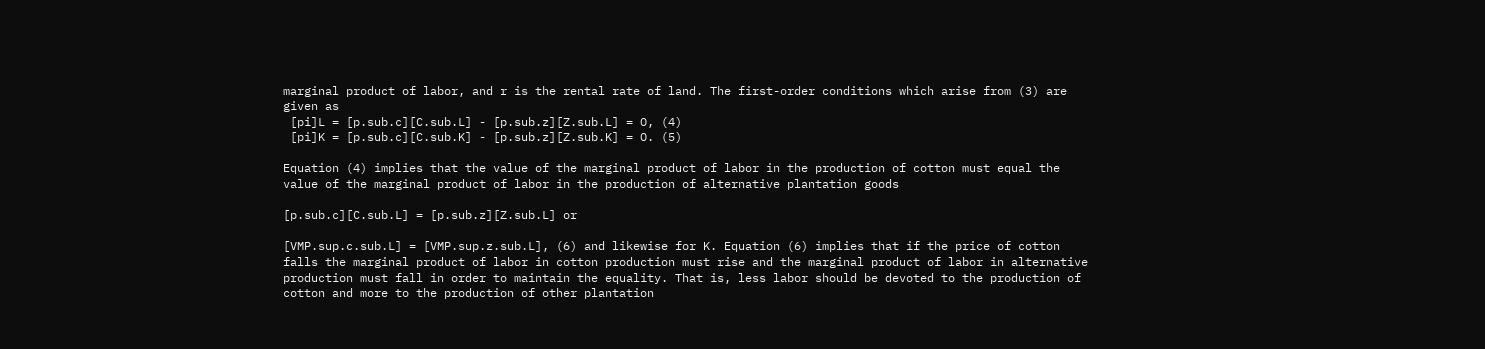marginal product of labor, and r is the rental rate of land. The first-order conditions which arise from (3) are given as
 [pi]L = [p.sub.c][C.sub.L] - [p.sub.z][Z.sub.L] = O, (4)
 [pi]K = [p.sub.c][C.sub.K] - [p.sub.z][Z.sub.K] = O. (5)

Equation (4) implies that the value of the marginal product of labor in the production of cotton must equal the value of the marginal product of labor in the production of alternative plantation goods

[p.sub.c][C.sub.L] = [p.sub.z][Z.sub.L] or

[VMP.sup.c.sub.L] = [VMP.sup.z.sub.L], (6) and likewise for K. Equation (6) implies that if the price of cotton falls the marginal product of labor in cotton production must rise and the marginal product of labor in alternative production must fall in order to maintain the equality. That is, less labor should be devoted to the production of cotton and more to the production of other plantation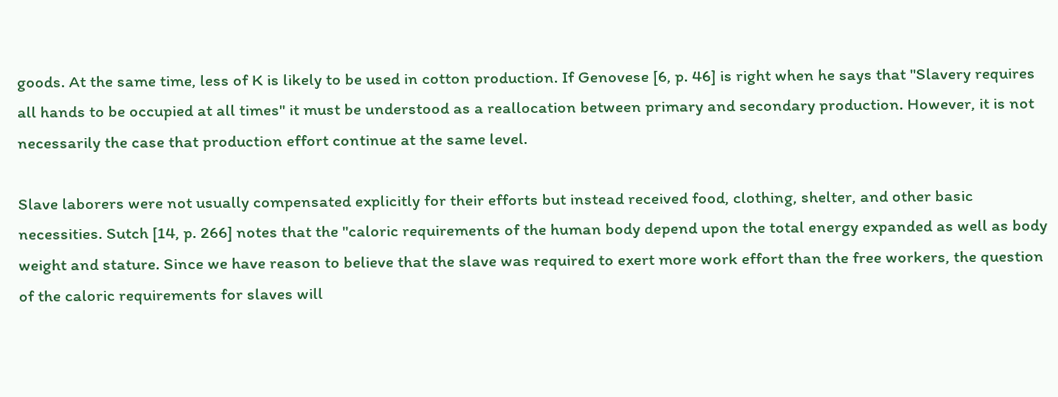goods. At the same time, less of K is likely to be used in cotton production. If Genovese [6, p. 46] is right when he says that "Slavery requires all hands to be occupied at all times" it must be understood as a reallocation between primary and secondary production. However, it is not necessarily the case that production effort continue at the same level.

Slave laborers were not usually compensated explicitly for their efforts but instead received food, clothing, shelter, and other basic necessities. Sutch [14, p. 266] notes that the "caloric requirements of the human body depend upon the total energy expanded as well as body weight and stature. Since we have reason to believe that the slave was required to exert more work effort than the free workers, the question of the caloric requirements for slaves will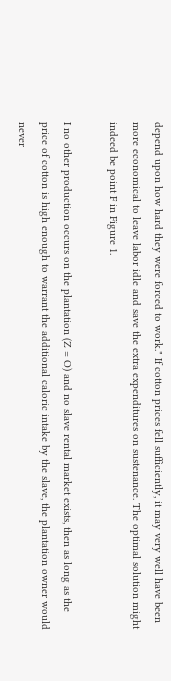depend upon how hard they were forced to work." If cotton prices fell sufficiently, it may very well have been more economical to leave labor idle and save the extra expenditures on sustenance. The optimal solution might indeed be point F in Figure 1.

I no other production occurs on the plantation (Z = O) and no slave rental market exists, then as long as the price of cotton is high enough to warrant the additional caloric intake by the slave, the plantation owner would never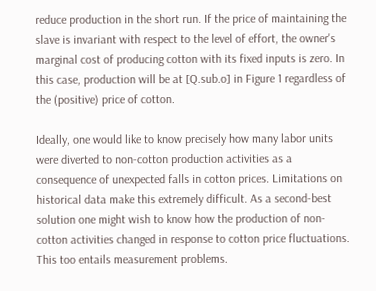reduce production in the short run. If the price of maintaining the slave is invariant with respect to the level of effort, the owner's marginal cost of producing cotton with its fixed inputs is zero. In this case, production will be at [Q.sub.o] in Figure 1 regardless of the (positive) price of cotton.

Ideally, one would like to know precisely how many labor units were diverted to non-cotton production activities as a consequence of unexpected falls in cotton prices. Limitations on historical data make this extremely difficult. As a second-best solution one might wish to know how the production of non-cotton activities changed in response to cotton price fluctuations. This too entails measurement problems.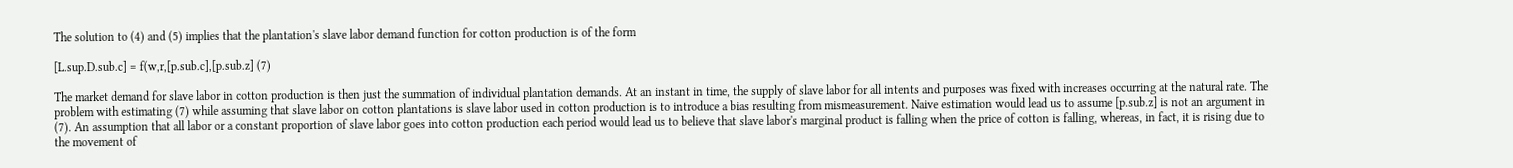The solution to (4) and (5) implies that the plantation's slave labor demand function for cotton production is of the form

[L.sup.D.sub.c] = f(w,r,[p.sub.c],[p.sub.z] (7)

The market demand for slave labor in cotton production is then just the summation of individual plantation demands. At an instant in time, the supply of slave labor for all intents and purposes was fixed with increases occurring at the natural rate. The problem with estimating (7) while assuming that slave labor on cotton plantations is slave labor used in cotton production is to introduce a bias resulting from mismeasurement. Naive estimation would lead us to assume [p.sub.z] is not an argument in (7). An assumption that all labor or a constant proportion of slave labor goes into cotton production each period would lead us to believe that slave labor's marginal product is falling when the price of cotton is falling, whereas, in fact, it is rising due to the movement of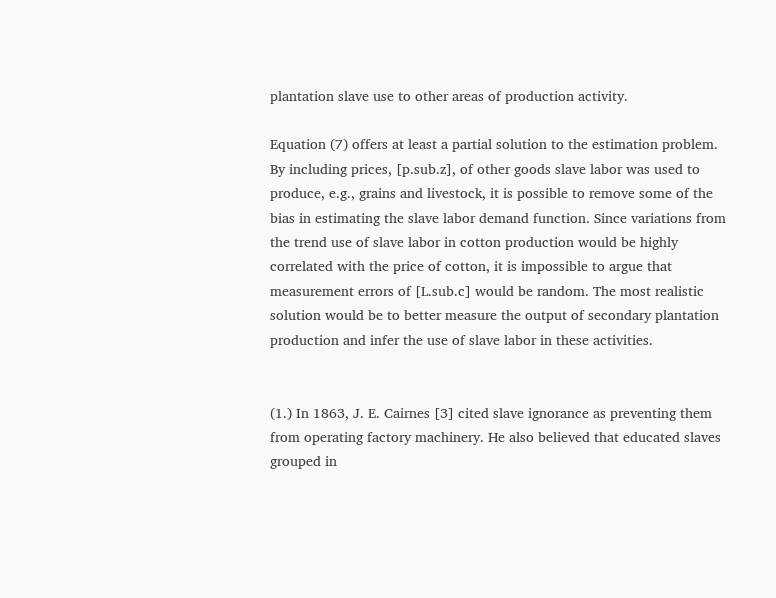plantation slave use to other areas of production activity.

Equation (7) offers at least a partial solution to the estimation problem. By including prices, [p.sub.z], of other goods slave labor was used to produce, e.g., grains and livestock, it is possible to remove some of the bias in estimating the slave labor demand function. Since variations from the trend use of slave labor in cotton production would be highly correlated with the price of cotton, it is impossible to argue that measurement errors of [L.sub.c] would be random. The most realistic solution would be to better measure the output of secondary plantation production and infer the use of slave labor in these activities.


(1.) In 1863, J. E. Cairnes [3] cited slave ignorance as preventing them from operating factory machinery. He also believed that educated slaves grouped in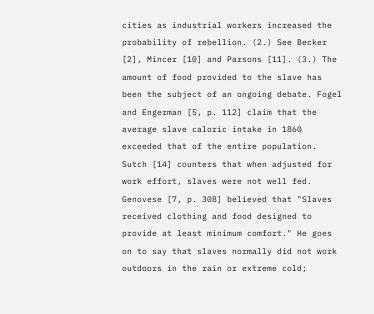cities as industrial workers increased the probability of rebellion. (2.) See Becker [2], Mincer [10] and Parsons [11]. (3.) The amount of food provided to the slave has been the subject of an ongoing debate. Fogel and Engerman [5, p. 112] claim that the average slave caloric intake in 1860 exceeded that of the entire population. Sutch [14] counters that when adjusted for work effort, slaves were not well fed. Genovese [7, p. 308] believed that "Slaves received clothing and food designed to provide at least minimum comfort." He goes on to say that slaves normally did not work outdoors in the rain or extreme cold;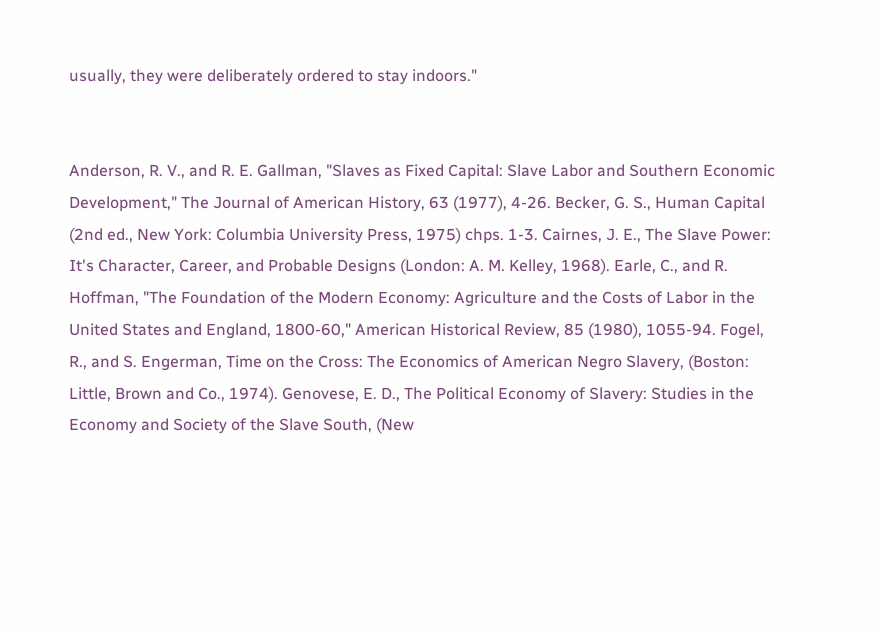usually, they were deliberately ordered to stay indoors."


Anderson, R. V., and R. E. Gallman, "Slaves as Fixed Capital: Slave Labor and Southern Economic Development," The Journal of American History, 63 (1977), 4-26. Becker, G. S., Human Capital (2nd ed., New York: Columbia University Press, 1975) chps. 1-3. Cairnes, J. E., The Slave Power: It's Character, Career, and Probable Designs (London: A. M. Kelley, 1968). Earle, C., and R. Hoffman, "The Foundation of the Modern Economy: Agriculture and the Costs of Labor in the United States and England, 1800-60," American Historical Review, 85 (1980), 1055-94. Fogel, R., and S. Engerman, Time on the Cross: The Economics of American Negro Slavery, (Boston: Little, Brown and Co., 1974). Genovese, E. D., The Political Economy of Slavery: Studies in the Economy and Society of the Slave South, (New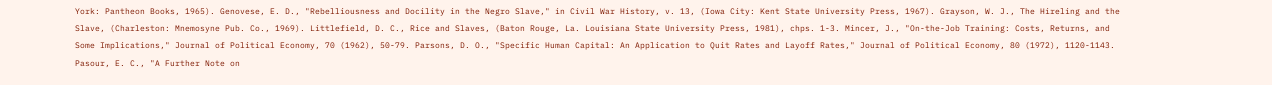York: Pantheon Books, 1965). Genovese, E. D., "Rebelliousness and Docility in the Negro Slave," in Civil War History, v. 13, (Iowa City: Kent State University Press, 1967). Grayson, W. J., The Hireling and the Slave, (Charleston: Mnemosyne Pub. Co., 1969). Littlefield, D. C., Rice and Slaves, (Baton Rouge, La. Louisiana State University Press, 1981), chps. 1-3. Mincer, J., "On-the-Job Training: Costs, Returns, and Some Implications," Journal of Political Economy, 70 (1962), 50-79. Parsons, D. O., "Specific Human Capital: An Application to Quit Rates and Layoff Rates," Journal of Political Economy, 80 (1972), 1120-1143. Pasour, E. C., "A Further Note on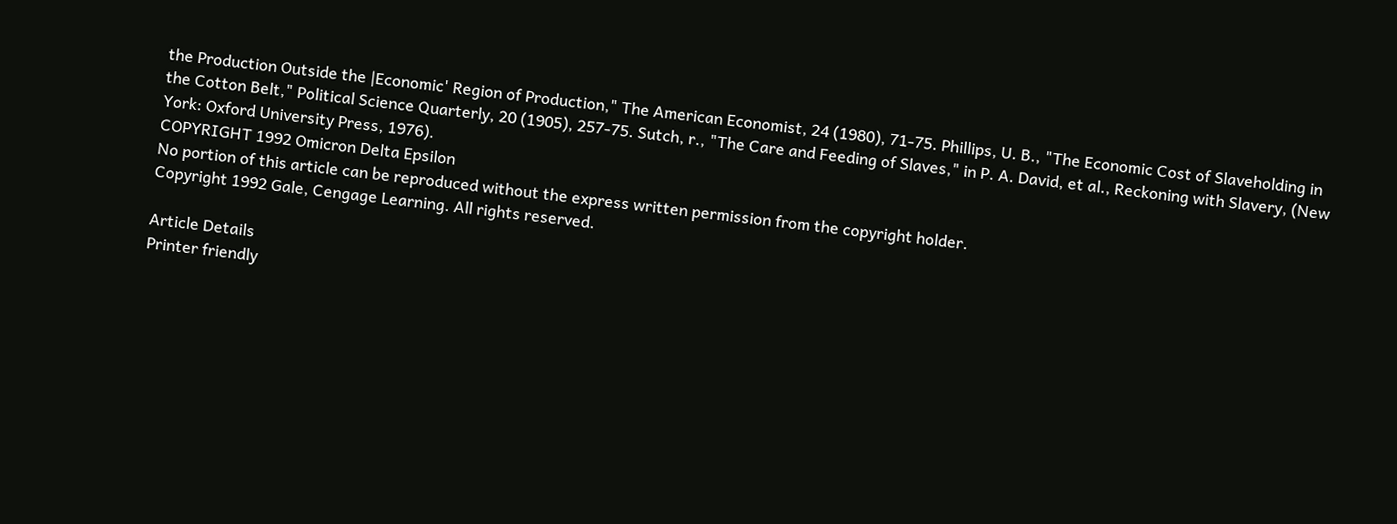the Production Outside the |Economic' Region of Production," The American Economist, 24 (1980), 71-75. Phillips, U. B., "The Economic Cost of Slaveholding in the Cotton Belt," Political Science Quarterly, 20 (1905), 257-75. Sutch, r., "The Care and Feeding of Slaves," in P. A. David, et al., Reckoning with Slavery, (New York: Oxford University Press, 1976).
COPYRIGHT 1992 Omicron Delta Epsilon
No portion of this article can be reproduced without the express written permission from the copyright holder.
Copyright 1992 Gale, Cengage Learning. All rights reserved.

Article Details
Printer friendly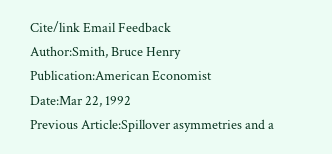Cite/link Email Feedback
Author:Smith, Bruce Henry
Publication:American Economist
Date:Mar 22, 1992
Previous Article:Spillover asymmetries and a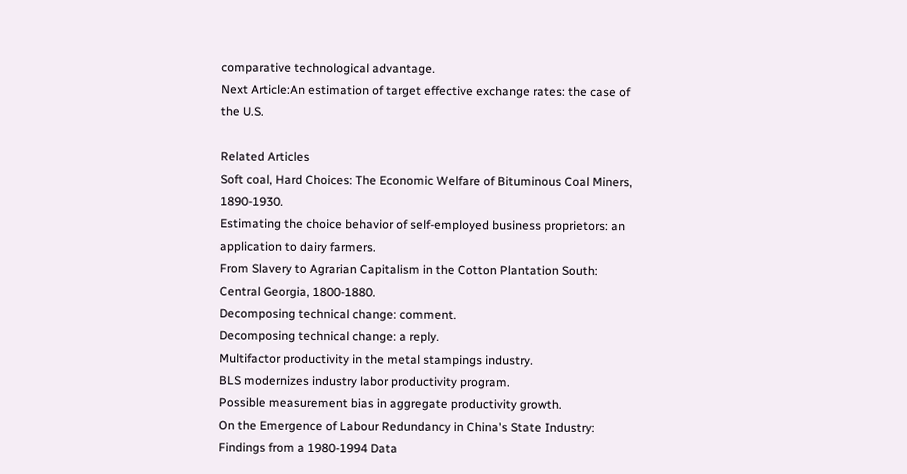comparative technological advantage.
Next Article:An estimation of target effective exchange rates: the case of the U.S.

Related Articles
Soft coal, Hard Choices: The Economic Welfare of Bituminous Coal Miners, 1890-1930.
Estimating the choice behavior of self-employed business proprietors: an application to dairy farmers.
From Slavery to Agrarian Capitalism in the Cotton Plantation South: Central Georgia, 1800-1880.
Decomposing technical change: comment.
Decomposing technical change: a reply.
Multifactor productivity in the metal stampings industry.
BLS modernizes industry labor productivity program.
Possible measurement bias in aggregate productivity growth.
On the Emergence of Labour Redundancy in China's State Industry: Findings from a 1980-1994 Data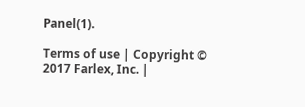Panel(1).

Terms of use | Copyright © 2017 Farlex, Inc. |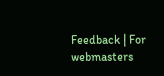Feedback | For webmasters